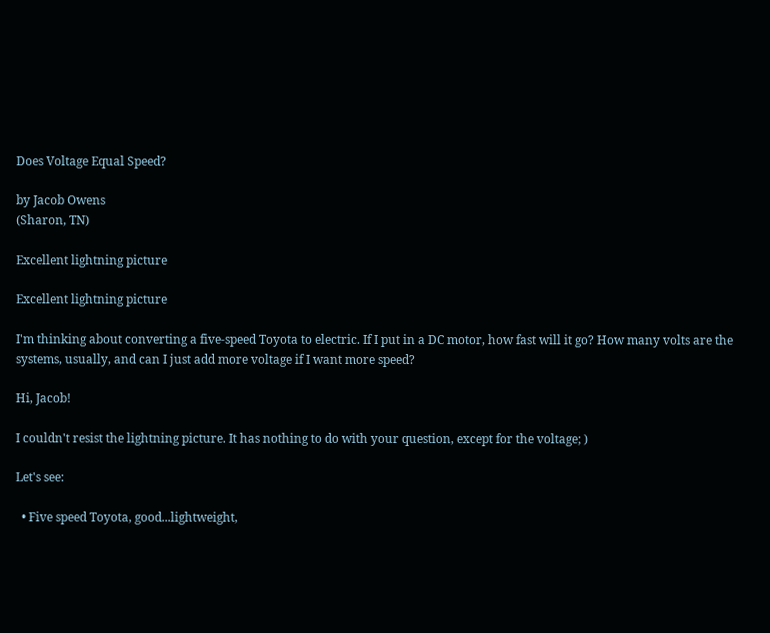Does Voltage Equal Speed?

by Jacob Owens
(Sharon, TN)

Excellent lightning picture

Excellent lightning picture

I'm thinking about converting a five-speed Toyota to electric. If I put in a DC motor, how fast will it go? How many volts are the systems, usually, and can I just add more voltage if I want more speed?

Hi, Jacob!

I couldn't resist the lightning picture. It has nothing to do with your question, except for the voltage; )

Let's see:

  • Five speed Toyota, good...lightweight,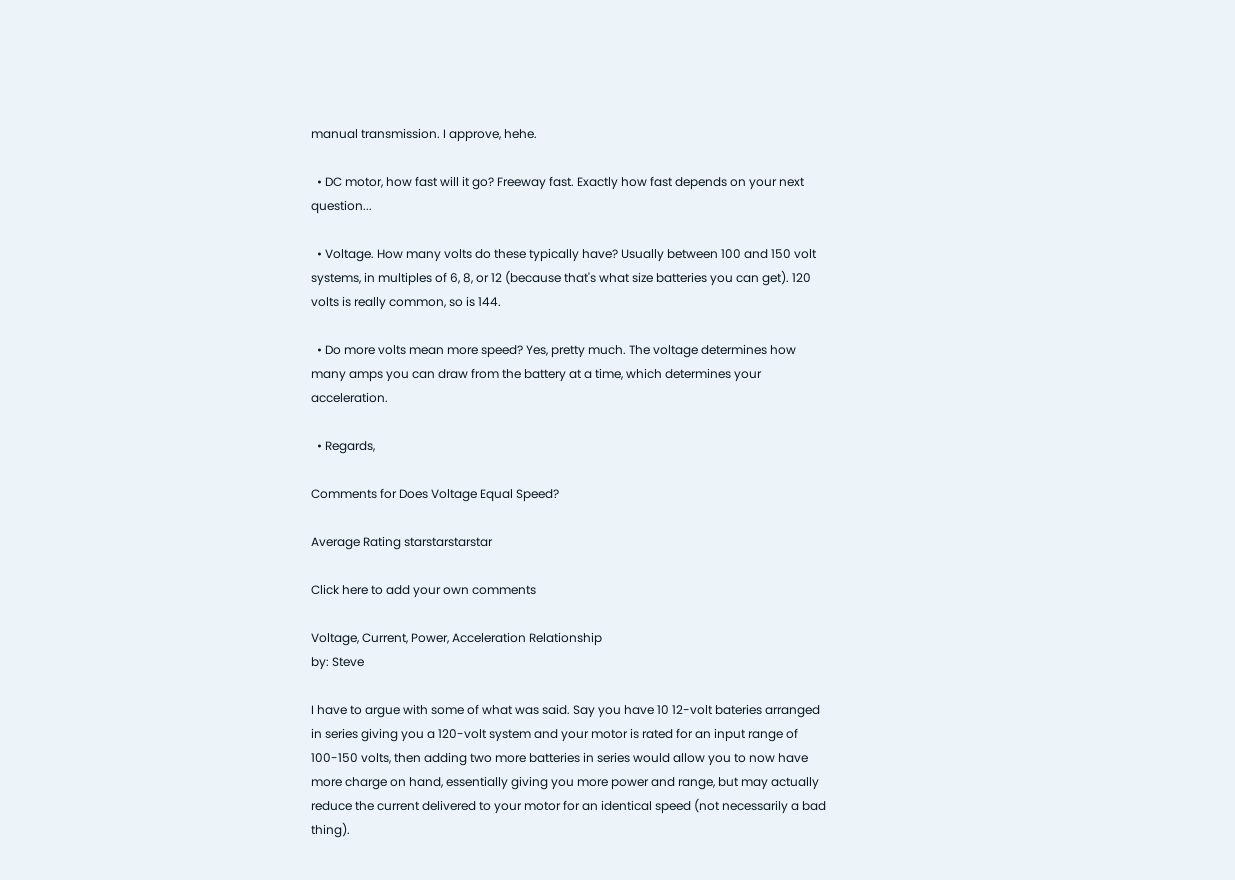manual transmission. I approve, hehe.

  • DC motor, how fast will it go? Freeway fast. Exactly how fast depends on your next question...

  • Voltage. How many volts do these typically have? Usually between 100 and 150 volt systems, in multiples of 6, 8, or 12 (because that's what size batteries you can get). 120 volts is really common, so is 144.

  • Do more volts mean more speed? Yes, pretty much. The voltage determines how many amps you can draw from the battery at a time, which determines your acceleration.

  • Regards,

Comments for Does Voltage Equal Speed?

Average Rating starstarstarstar

Click here to add your own comments

Voltage, Current, Power, Acceleration Relationship
by: Steve

I have to argue with some of what was said. Say you have 10 12-volt bateries arranged in series giving you a 120-volt system and your motor is rated for an input range of 100-150 volts, then adding two more batteries in series would allow you to now have more charge on hand, essentially giving you more power and range, but may actually reduce the current delivered to your motor for an identical speed (not necessarily a bad thing).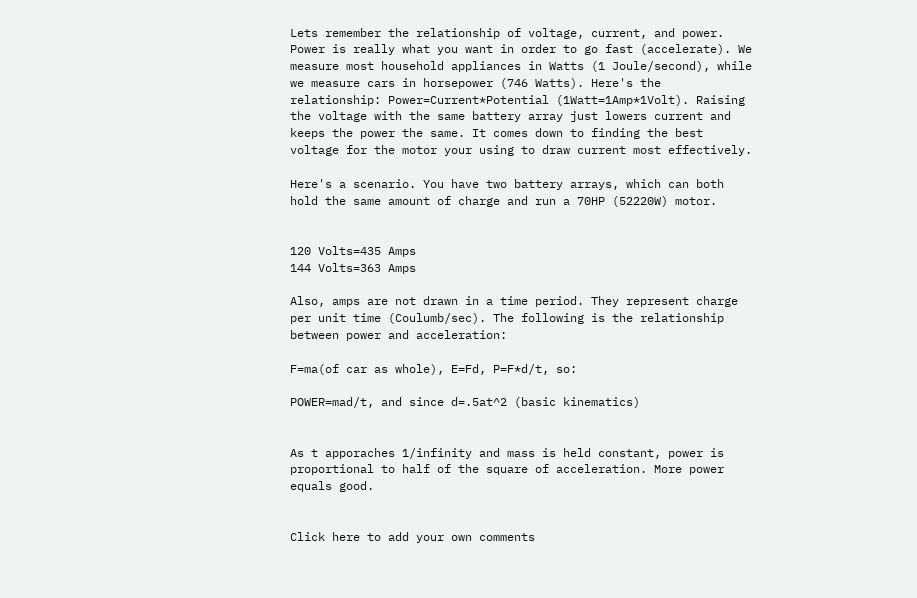Lets remember the relationship of voltage, current, and power. Power is really what you want in order to go fast (accelerate). We measure most household appliances in Watts (1 Joule/second), while we measure cars in horsepower (746 Watts). Here's the relationship: Power=Current*Potential (1Watt=1Amp*1Volt). Raising the voltage with the same battery array just lowers current and keeps the power the same. It comes down to finding the best voltage for the motor your using to draw current most effectively.

Here's a scenario. You have two battery arrays, which can both hold the same amount of charge and run a 70HP (52220W) motor.


120 Volts=435 Amps
144 Volts=363 Amps

Also, amps are not drawn in a time period. They represent charge per unit time (Coulumb/sec). The following is the relationship between power and acceleration:

F=ma(of car as whole), E=Fd, P=F*d/t, so:

POWER=mad/t, and since d=.5at^2 (basic kinematics)


As t apporaches 1/infinity and mass is held constant, power is proportional to half of the square of acceleration. More power equals good.


Click here to add your own comments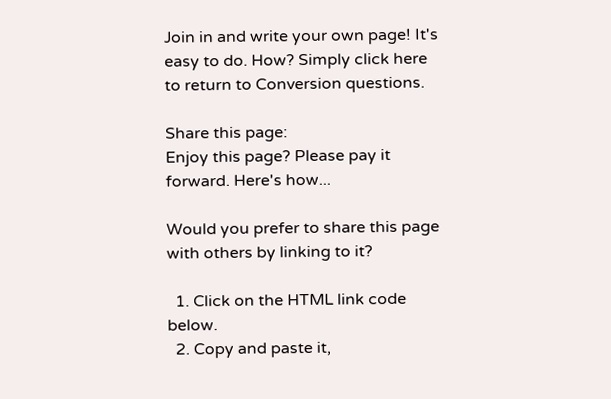Join in and write your own page! It's easy to do. How? Simply click here to return to Conversion questions.

Share this page:
Enjoy this page? Please pay it forward. Here's how...

Would you prefer to share this page with others by linking to it?

  1. Click on the HTML link code below.
  2. Copy and paste it,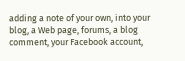adding a note of your own, into your blog, a Web page, forums, a blog comment, your Facebook account,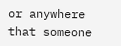or anywhere that someone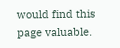would find this page valuable.